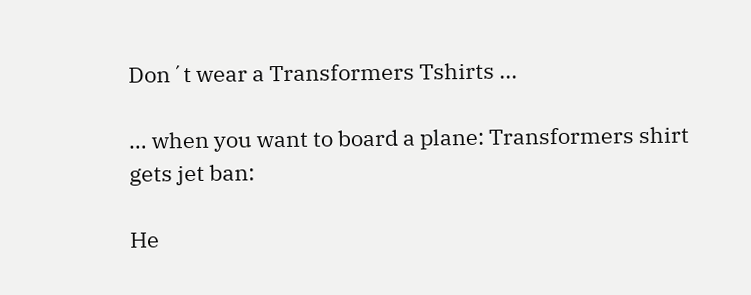Don´t wear a Transformers Tshirts ...

… when you want to board a plane: Transformers shirt gets jet ban:

He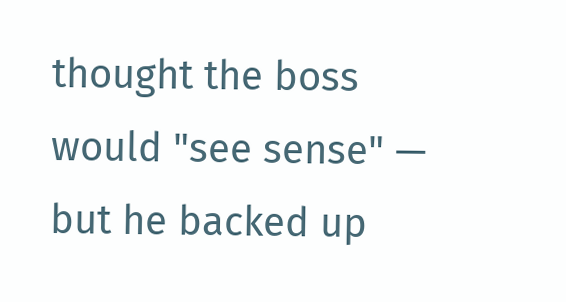thought the boss would "see sense" — but he backed up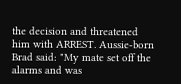the decision and threatened him with ARREST. Aussie-born Brad said: "My mate set off the alarms and was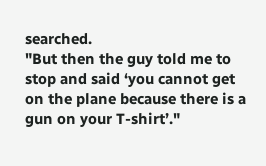searched.
"But then the guy told me to stop and said ‘you cannot get on the plane because there is a gun on your T-shirt’."